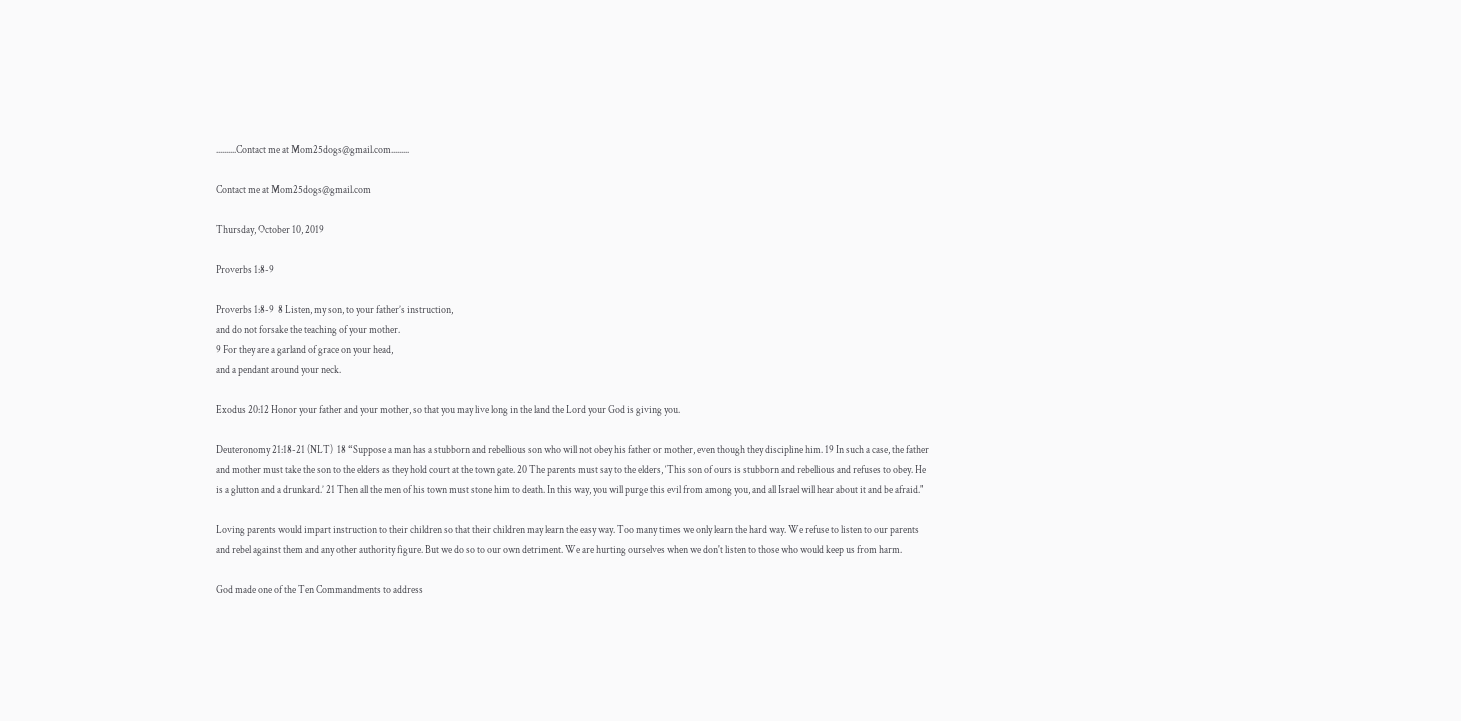..........Contact me at Mom25dogs@gmail.com.........

Contact me at Mom25dogs@gmail.com

Thursday, October 10, 2019

Proverbs 1:8-9

Proverbs 1:8-9  8 Listen, my son, to your father’s instruction,
and do not forsake the teaching of your mother.
9 For they are a garland of grace on your head,
and a pendant around your neck.

Exodus 20:12 Honor your father and your mother, so that you may live long in the land the Lord your God is giving you.

Deuteronomy 21:18-21 (NLT)  18 “Suppose a man has a stubborn and rebellious son who will not obey his father or mother, even though they discipline him. 19 In such a case, the father and mother must take the son to the elders as they hold court at the town gate. 20 The parents must say to the elders, ‘This son of ours is stubborn and rebellious and refuses to obey. He is a glutton and a drunkard.’ 21 Then all the men of his town must stone him to death. In this way, you will purge this evil from among you, and all Israel will hear about it and be afraid."

Loving parents would impart instruction to their children so that their children may learn the easy way. Too many times we only learn the hard way. We refuse to listen to our parents and rebel against them and any other authority figure. But we do so to our own detriment. We are hurting ourselves when we don't listen to those who would keep us from harm.

God made one of the Ten Commandments to address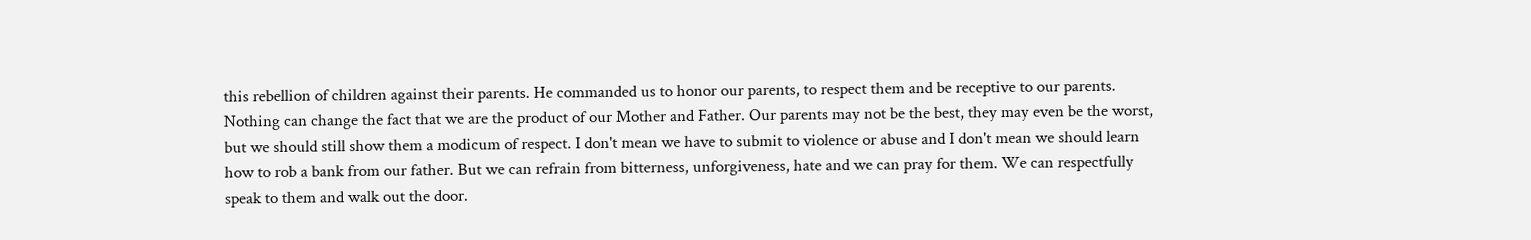this rebellion of children against their parents. He commanded us to honor our parents, to respect them and be receptive to our parents. Nothing can change the fact that we are the product of our Mother and Father. Our parents may not be the best, they may even be the worst, but we should still show them a modicum of respect. I don't mean we have to submit to violence or abuse and I don't mean we should learn how to rob a bank from our father. But we can refrain from bitterness, unforgiveness, hate and we can pray for them. We can respectfully speak to them and walk out the door.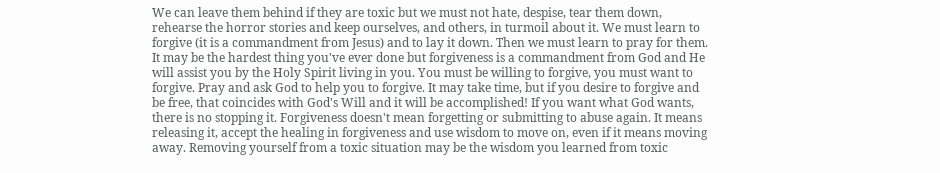We can leave them behind if they are toxic but we must not hate, despise, tear them down, rehearse the horror stories and keep ourselves, and others, in turmoil about it. We must learn to forgive (it is a commandment from Jesus) and to lay it down. Then we must learn to pray for them. It may be the hardest thing you've ever done but forgiveness is a commandment from God and He will assist you by the Holy Spirit living in you. You must be willing to forgive, you must want to forgive. Pray and ask God to help you to forgive. It may take time, but if you desire to forgive and be free, that coincides with God's Will and it will be accomplished! If you want what God wants, there is no stopping it. Forgiveness doesn't mean forgetting or submitting to abuse again. It means releasing it, accept the healing in forgiveness and use wisdom to move on, even if it means moving away. Removing yourself from a toxic situation may be the wisdom you learned from toxic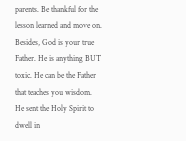parents. Be thankful for the lesson learned and move on. Besides, God is your true Father. He is anything BUT toxic. He can be the Father that teaches you wisdom. He sent the Holy Spirit to dwell in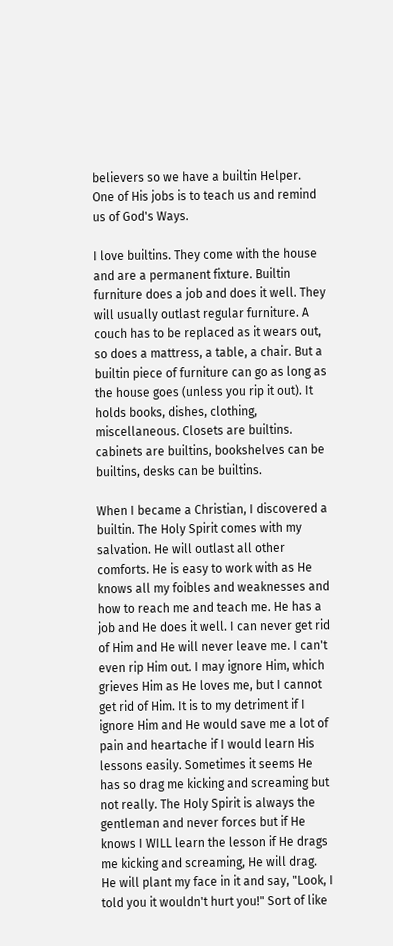believers so we have a builtin Helper. One of His jobs is to teach us and remind us of God's Ways.

I love builtins. They come with the house and are a permanent fixture. Builtin furniture does a job and does it well. They will usually outlast regular furniture. A couch has to be replaced as it wears out, so does a mattress, a table, a chair. But a builtin piece of furniture can go as long as the house goes (unless you rip it out). It holds books, dishes, clothing, miscellaneous. Closets are builtins. cabinets are builtins, bookshelves can be builtins, desks can be builtins.

When I became a Christian, I discovered a builtin. The Holy Spirit comes with my salvation. He will outlast all other comforts. He is easy to work with as He knows all my foibles and weaknesses and how to reach me and teach me. He has a job and He does it well. I can never get rid of Him and He will never leave me. I can't even rip Him out. I may ignore Him, which grieves Him as He loves me, but I cannot get rid of Him. It is to my detriment if I ignore Him and He would save me a lot of pain and heartache if I would learn His lessons easily. Sometimes it seems He has so drag me kicking and screaming but not really. The Holy Spirit is always the gentleman and never forces but if He knows I WILL learn the lesson if He drags me kicking and screaming, He will drag. He will plant my face in it and say, "Look, I told you it wouldn't hurt you!" Sort of like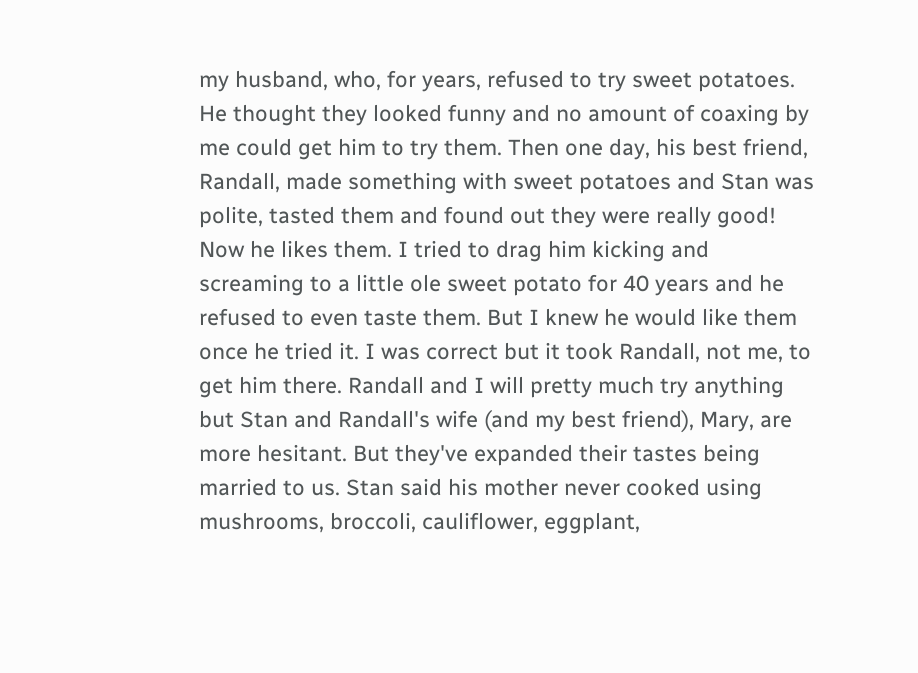my husband, who, for years, refused to try sweet potatoes. He thought they looked funny and no amount of coaxing by me could get him to try them. Then one day, his best friend, Randall, made something with sweet potatoes and Stan was polite, tasted them and found out they were really good! Now he likes them. I tried to drag him kicking and screaming to a little ole sweet potato for 40 years and he refused to even taste them. But I knew he would like them once he tried it. I was correct but it took Randall, not me, to get him there. Randall and I will pretty much try anything but Stan and Randall's wife (and my best friend), Mary, are more hesitant. But they've expanded their tastes being married to us. Stan said his mother never cooked using mushrooms, broccoli, cauliflower, eggplant,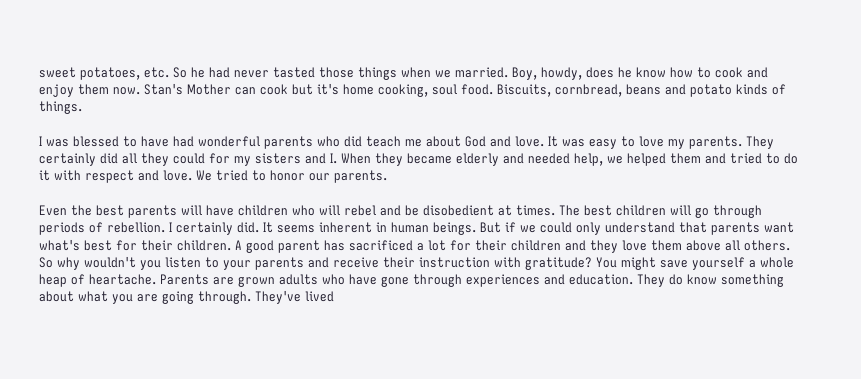sweet potatoes, etc. So he had never tasted those things when we married. Boy, howdy, does he know how to cook and enjoy them now. Stan's Mother can cook but it's home cooking, soul food. Biscuits, cornbread, beans and potato kinds of things.

I was blessed to have had wonderful parents who did teach me about God and love. It was easy to love my parents. They certainly did all they could for my sisters and I. When they became elderly and needed help, we helped them and tried to do it with respect and love. We tried to honor our parents.

Even the best parents will have children who will rebel and be disobedient at times. The best children will go through periods of rebellion. I certainly did. It seems inherent in human beings. But if we could only understand that parents want what's best for their children. A good parent has sacrificed a lot for their children and they love them above all others. So why wouldn't you listen to your parents and receive their instruction with gratitude? You might save yourself a whole heap of heartache. Parents are grown adults who have gone through experiences and education. They do know something about what you are going through. They've lived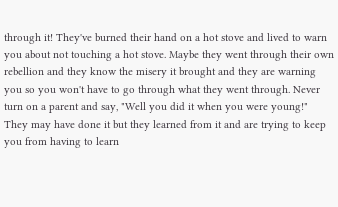through it! They've burned their hand on a hot stove and lived to warn you about not touching a hot stove. Maybe they went through their own rebellion and they know the misery it brought and they are warning you so you won't have to go through what they went through. Never turn on a parent and say, "Well you did it when you were young!" They may have done it but they learned from it and are trying to keep you from having to learn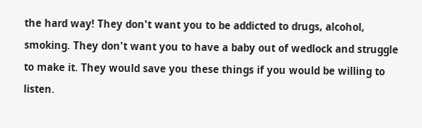the hard way! They don't want you to be addicted to drugs, alcohol, smoking. They don't want you to have a baby out of wedlock and struggle to make it. They would save you these things if you would be willing to listen.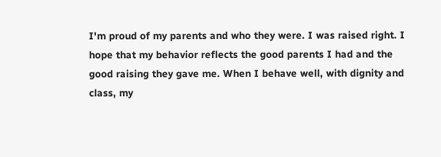I'm proud of my parents and who they were. I was raised right. I hope that my behavior reflects the good parents I had and the good raising they gave me. When I behave well, with dignity and class, my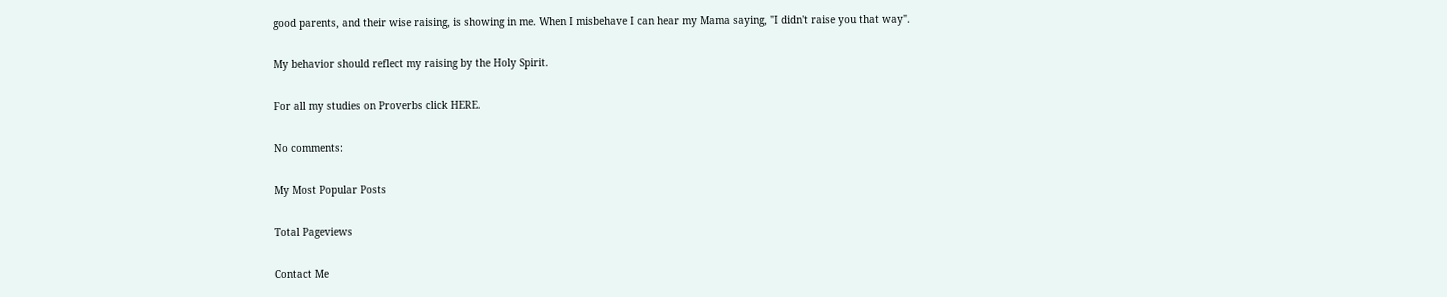good parents, and their wise raising, is showing in me. When I misbehave I can hear my Mama saying, "I didn't raise you that way".

My behavior should reflect my raising by the Holy Spirit.

For all my studies on Proverbs click HERE.

No comments:

My Most Popular Posts

Total Pageviews

Contact Me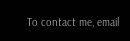To contact me, email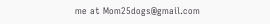me at Mom25dogs@gmail.com